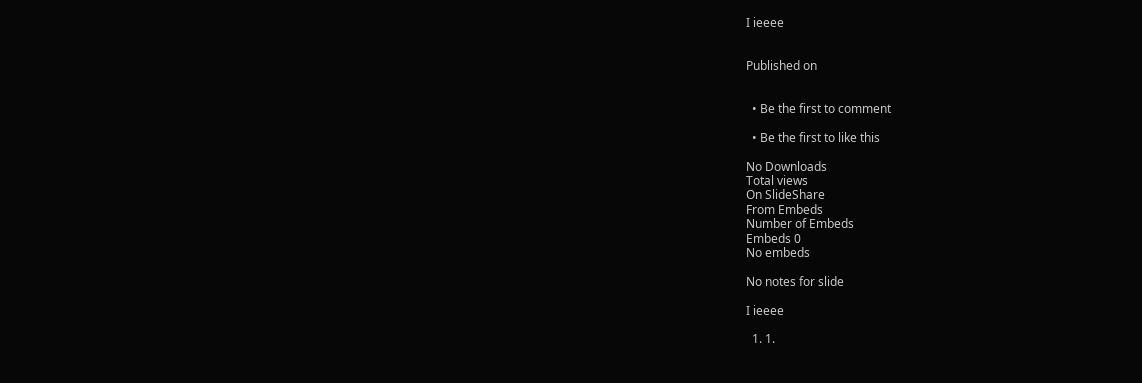I ieeee


Published on


  • Be the first to comment

  • Be the first to like this

No Downloads
Total views
On SlideShare
From Embeds
Number of Embeds
Embeds 0
No embeds

No notes for slide

I ieeee

  1. 1.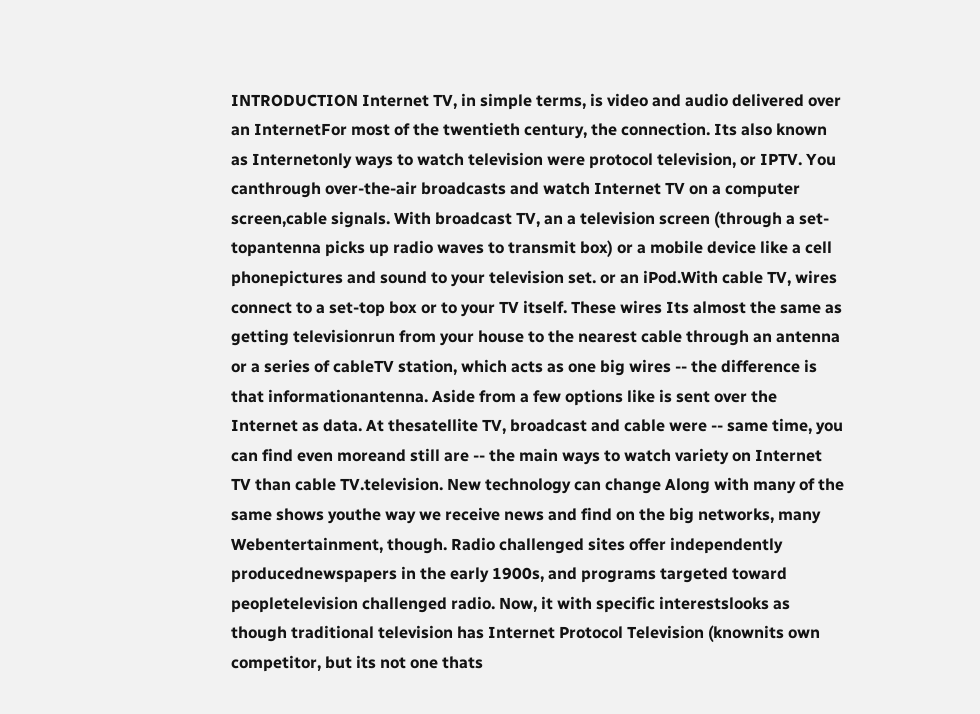INTRODUCTION Internet TV, in simple terms, is video and audio delivered over an InternetFor most of the twentieth century, the connection. Its also known as Internetonly ways to watch television were protocol television, or IPTV. You canthrough over-the-air broadcasts and watch Internet TV on a computer screen,cable signals. With broadcast TV, an a television screen (through a set-topantenna picks up radio waves to transmit box) or a mobile device like a cell phonepictures and sound to your television set. or an iPod.With cable TV, wires connect to a set-top box or to your TV itself. These wires Its almost the same as getting televisionrun from your house to the nearest cable through an antenna or a series of cableTV station, which acts as one big wires -- the difference is that informationantenna. Aside from a few options like is sent over the Internet as data. At thesatellite TV, broadcast and cable were -- same time, you can find even moreand still are -- the main ways to watch variety on Internet TV than cable TV.television. New technology can change Along with many of the same shows youthe way we receive news and find on the big networks, many Webentertainment, though. Radio challenged sites offer independently producednewspapers in the early 1900s, and programs targeted toward peopletelevision challenged radio. Now, it with specific interestslooks as though traditional television has Internet Protocol Television (knownits own competitor, but its not one thats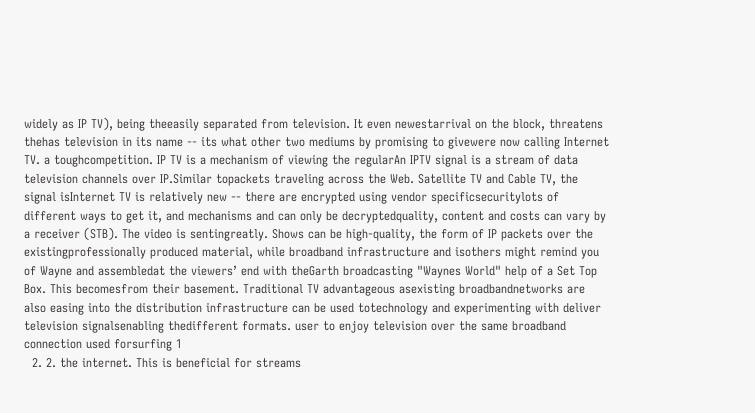widely as IP TV), being theeasily separated from television. It even newestarrival on the block, threatens thehas television in its name -- its what other two mediums by promising to givewere now calling Internet TV. a toughcompetition. IP TV is a mechanism of viewing the regularAn IPTV signal is a stream of data television channels over IP.Similar topackets traveling across the Web. Satellite TV and Cable TV, the signal isInternet TV is relatively new -- there are encrypted using vendor specificsecuritylots of different ways to get it, and mechanisms and can only be decryptedquality, content and costs can vary by a receiver (STB). The video is sentingreatly. Shows can be high-quality, the form of IP packets over the existingprofessionally produced material, while broadband infrastructure and isothers might remind you of Wayne and assembledat the viewers’ end with theGarth broadcasting "Waynes World" help of a Set Top Box. This becomesfrom their basement. Traditional TV advantageous asexisting broadbandnetworks are also easing into the distribution infrastructure can be used totechnology and experimenting with deliver television signalsenabling thedifferent formats. user to enjoy television over the same broadband connection used forsurfing 1
  2. 2. the internet. This is beneficial for streams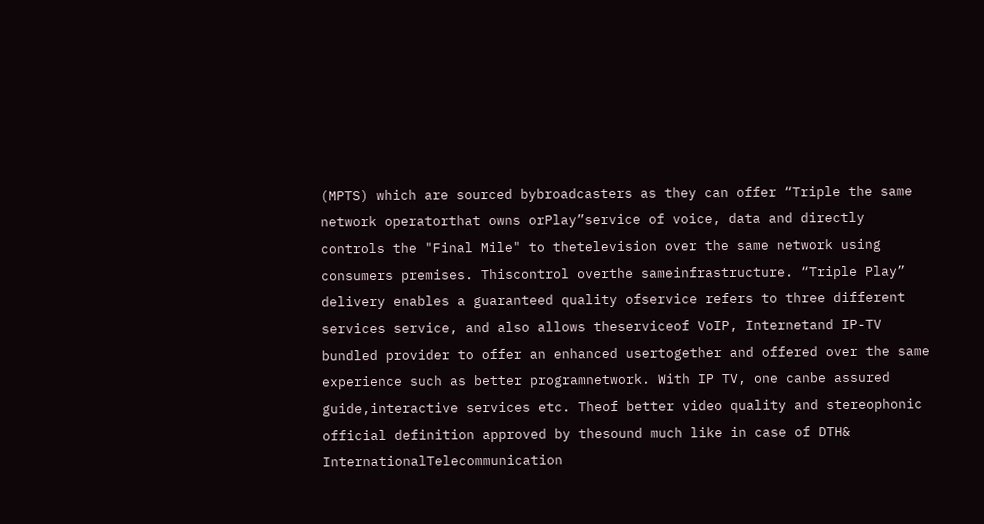(MPTS) which are sourced bybroadcasters as they can offer “Triple the same network operatorthat owns orPlay”service of voice, data and directly controls the "Final Mile" to thetelevision over the same network using consumers premises. Thiscontrol overthe sameinfrastructure. “Triple Play” delivery enables a guaranteed quality ofservice refers to three different services service, and also allows theserviceof VoIP, Internetand IP-TV bundled provider to offer an enhanced usertogether and offered over the same experience such as better programnetwork. With IP TV, one canbe assured guide,interactive services etc. Theof better video quality and stereophonic official definition approved by thesound much like in case of DTH& InternationalTelecommunication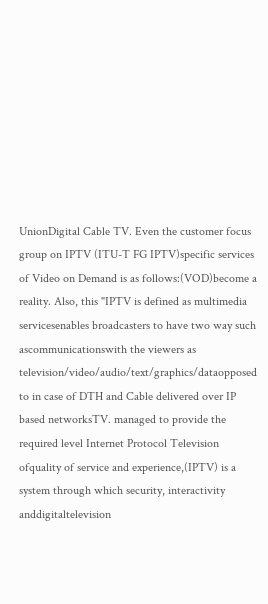UnionDigital Cable TV. Even the customer focus group on IPTV (ITU-T FG IPTV)specific services of Video on Demand is as follows:(VOD)become a reality. Also, this "IPTV is defined as multimedia servicesenables broadcasters to have two way such ascommunicationswith the viewers as television/video/audio/text/graphics/dataopposed to in case of DTH and Cable delivered over IP based networksTV. managed to provide the required level Internet Protocol Television ofquality of service and experience,(IPTV) is a system through which security, interactivity anddigitaltelevision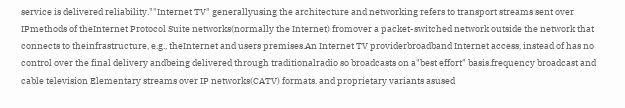service is delivered reliability.""Internet TV" generallyusing the architecture and networking refers to transport streams sent over IPmethods of theInternet Protocol Suite networks(normally the Internet) fromover a packet-switched network outside the network that connects to theinfrastructure, e.g., theInternet and users premises.An Internet TV providerbroadband Internet access, instead of has no control over the final delivery andbeing delivered through traditionalradio so broadcasts on a"best effort" basis.frequency broadcast and cable television Elementary streams over IP networks(CATV) formats. and proprietary variants asused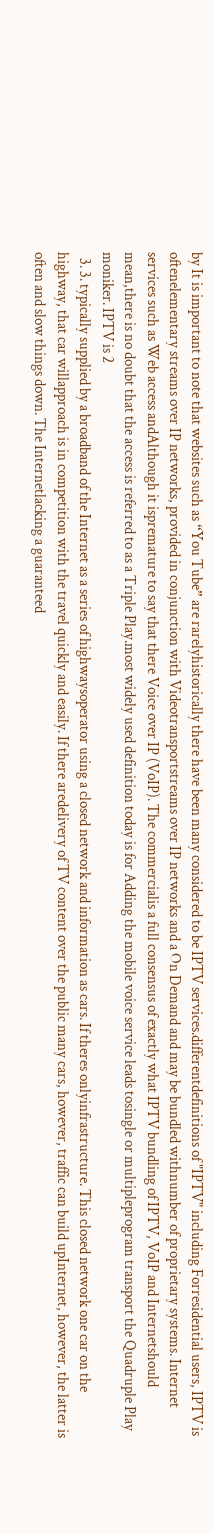by It is important to note that websites such as “You Tube” are rarelyhistorically there have been many considered to be IPTV services.differentdefinitions of "IPTV" including Forresidential users, IPTV is oftenelementary streams over IP networks, provided in conjunction with Videotransportstreams over IP networks and a On Demand and may be bundled withnumber of proprietary systems. Internet services such as Web access andAlthough it ispremature to say that there Voice over IP (VoIP). The commercialis a full consensus of exactly what IPTV bundling of IPTV, VoIP and Internetshould mean,there is no doubt that the access is referred to as a Triple Play.most widely used definition today is for Adding the mobile voice service leads tosingle or multipleprogram transport the Quadruple Play moniker. IPTV is 2
  3. 3. typically supplied by a broadband of the Internet as a series of highwaysoperator using a closed network and information as cars. If theres onlyinfrastructure. This closed network one car on the highway, that car willapproach is in competition with the travel quickly and easily. If there aredelivery of TV content over the public many cars, however, traffic can build upInternet, however, the latter is often and slow things down. The Internetlacking a guaranteed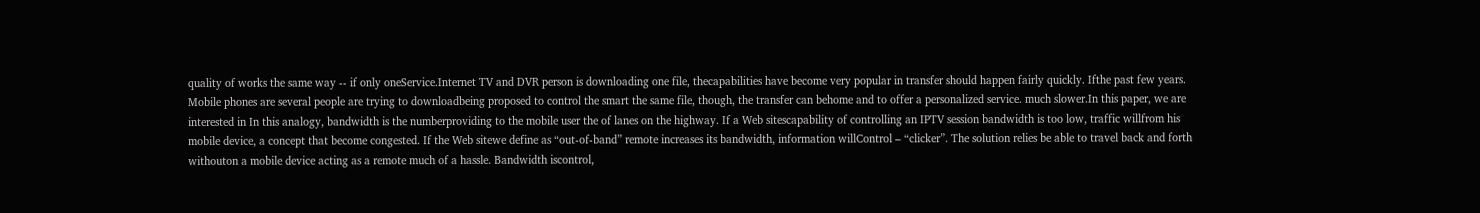quality of works the same way -- if only oneService.Internet TV and DVR person is downloading one file, thecapabilities have become very popular in transfer should happen fairly quickly. Ifthe past few years. Mobile phones are several people are trying to downloadbeing proposed to control the smart the same file, though, the transfer can behome and to offer a personalized service. much slower.In this paper, we are interested in In this analogy, bandwidth is the numberproviding to the mobile user the of lanes on the highway. If a Web sitescapability of controlling an IPTV session bandwidth is too low, traffic willfrom his mobile device, a concept that become congested. If the Web sitewe define as “out-of-band” remote increases its bandwidth, information willControl – “clicker”. The solution relies be able to travel back and forth withouton a mobile device acting as a remote much of a hassle. Bandwidth iscontrol,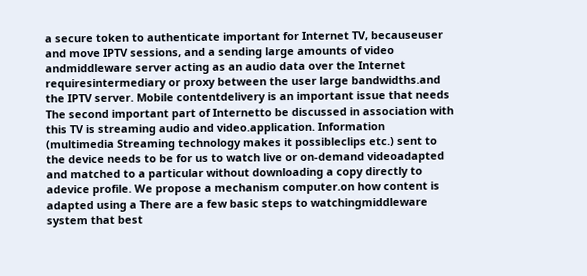a secure token to authenticate important for Internet TV, becauseuser and move IPTV sessions, and a sending large amounts of video andmiddleware server acting as an audio data over the Internet requiresintermediary or proxy between the user large bandwidths.and the IPTV server. Mobile contentdelivery is an important issue that needs The second important part of Internetto be discussed in association with this TV is streaming audio and video.application. Information (multimedia Streaming technology makes it possibleclips etc.) sent to the device needs to be for us to watch live or on-demand videoadapted and matched to a particular without downloading a copy directly to adevice profile. We propose a mechanism computer.on how content is adapted using a There are a few basic steps to watchingmiddleware system that best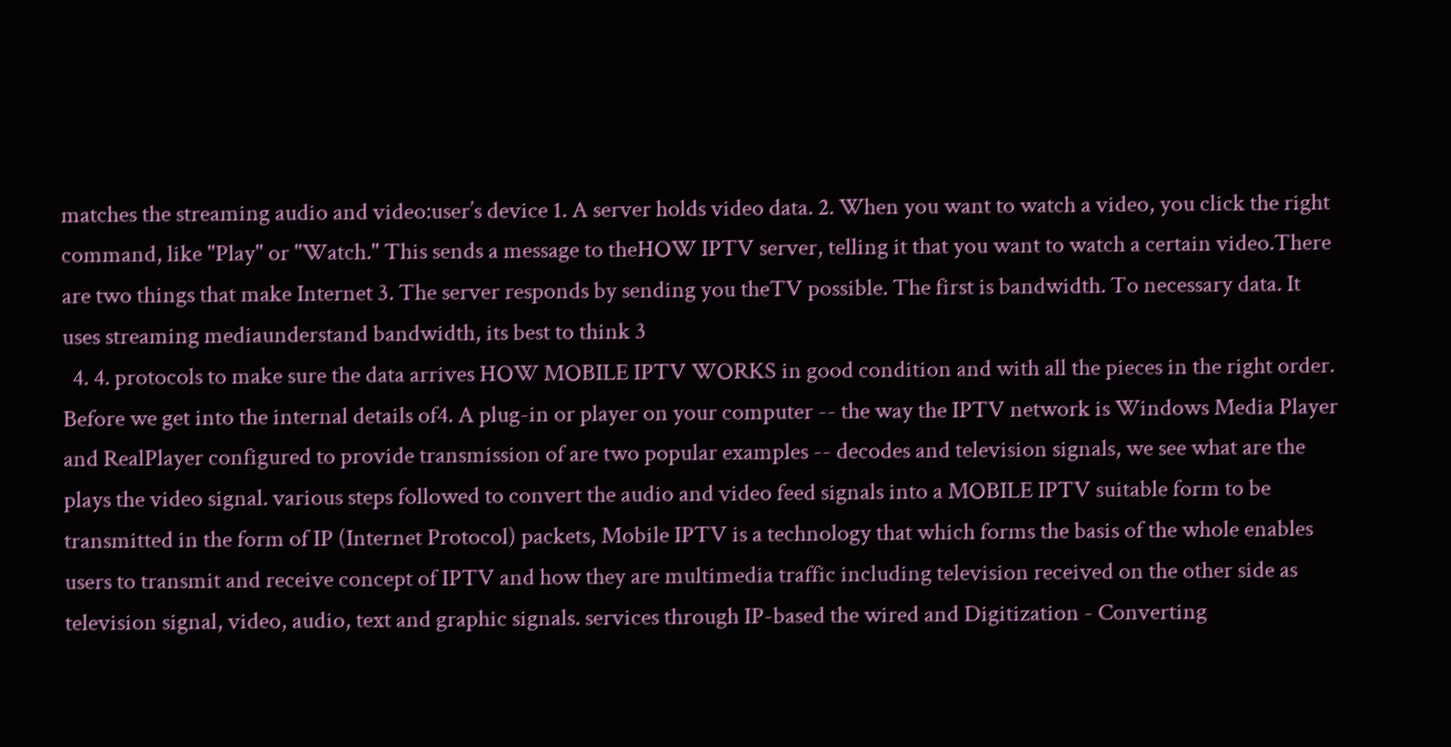matches the streaming audio and video:user’s device 1. A server holds video data. 2. When you want to watch a video, you click the right command, like "Play" or "Watch." This sends a message to theHOW IPTV server, telling it that you want to watch a certain video.There are two things that make Internet 3. The server responds by sending you theTV possible. The first is bandwidth. To necessary data. It uses streaming mediaunderstand bandwidth, its best to think 3
  4. 4. protocols to make sure the data arrives HOW MOBILE IPTV WORKS in good condition and with all the pieces in the right order. Before we get into the internal details of4. A plug-in or player on your computer -- the way the IPTV network is Windows Media Player and RealPlayer configured to provide transmission of are two popular examples -- decodes and television signals, we see what are the plays the video signal. various steps followed to convert the audio and video feed signals into a MOBILE IPTV suitable form to be transmitted in the form of IP (Internet Protocol) packets, Mobile IPTV is a technology that which forms the basis of the whole enables users to transmit and receive concept of IPTV and how they are multimedia traffic including television received on the other side as television signal, video, audio, text and graphic signals. services through IP-based the wired and Digitization - Converting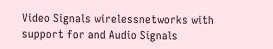Video Signals wirelessnetworks with support for and Audio Signals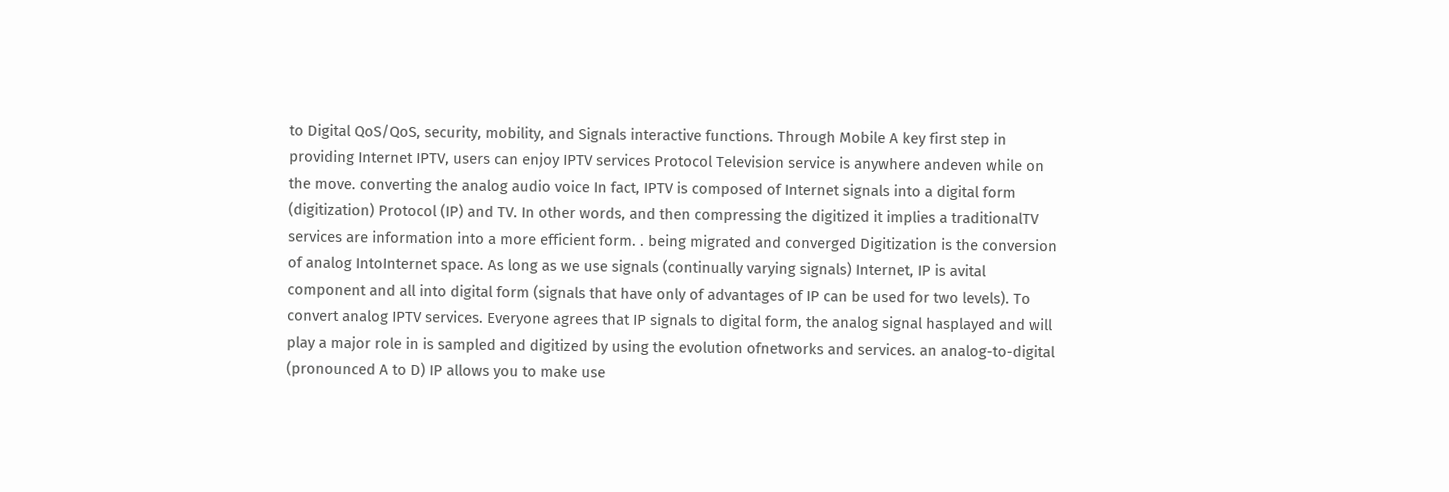to Digital QoS/QoS, security, mobility, and Signals interactive functions. Through Mobile A key first step in providing Internet IPTV, users can enjoy IPTV services Protocol Television service is anywhere andeven while on the move. converting the analog audio voice In fact, IPTV is composed of Internet signals into a digital form (digitization) Protocol (IP) and TV. In other words, and then compressing the digitized it implies a traditionalTV services are information into a more efficient form. . being migrated and converged Digitization is the conversion of analog IntoInternet space. As long as we use signals (continually varying signals) Internet, IP is avital component and all into digital form (signals that have only of advantages of IP can be used for two levels). To convert analog IPTV services. Everyone agrees that IP signals to digital form, the analog signal hasplayed and will play a major role in is sampled and digitized by using the evolution ofnetworks and services. an analog-to-digital (pronounced A to D) IP allows you to make use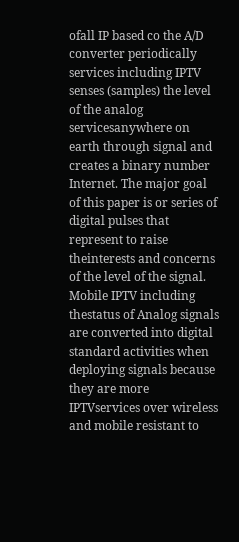ofall IP based co the A/D converter periodically services including IPTV senses (samples) the level of the analog servicesanywhere on earth through signal and creates a binary number Internet. The major goal of this paper is or series of digital pulses that represent to raise theinterests and concerns of the level of the signal. Mobile IPTV including thestatus of Analog signals are converted into digital standard activities when deploying signals because they are more IPTVservices over wireless and mobile resistant to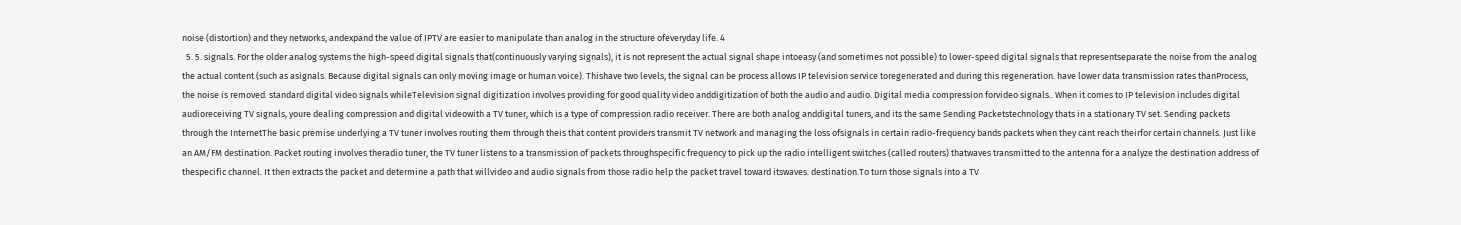noise (distortion) and they networks, andexpand the value of IPTV are easier to manipulate than analog in the structure ofeveryday life. 4
  5. 5. signals. For the older analog systems the high-speed digital signals that(continuously varying signals), it is not represent the actual signal shape intoeasy (and sometimes not possible) to lower-speed digital signals that representseparate the noise from the analog the actual content (such as asignals. Because digital signals can only moving image or human voice). Thishave two levels, the signal can be process allows IP television service toregenerated and during this regeneration. have lower data transmission rates thanProcess, the noise is removed. standard digital video signals whileTelevision signal digitization involves providing for good quality video anddigitization of both the audio and audio. Digital media compression forvideo signals.. When it comes to IP television includes digital audioreceiving TV signals, youre dealing compression and digital videowith a TV tuner, which is a type of compression.radio receiver. There are both analog anddigital tuners, and its the same Sending Packetstechnology thats in a stationary TV set. Sending packets through the InternetThe basic premise underlying a TV tuner involves routing them through theis that content providers transmit TV network and managing the loss ofsignals in certain radio-frequency bands packets when they cant reach theirfor certain channels. Just like an AM/FM destination. Packet routing involves theradio tuner, the TV tuner listens to a transmission of packets throughspecific frequency to pick up the radio intelligent switches (called routers) thatwaves transmitted to the antenna for a analyze the destination address of thespecific channel. It then extracts the packet and determine a path that willvideo and audio signals from those radio help the packet travel toward itswaves. destination.To turn those signals into a TV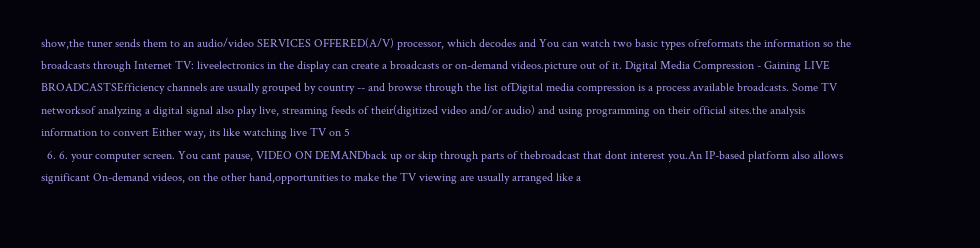show,the tuner sends them to an audio/video SERVICES OFFERED(A/V) processor, which decodes and You can watch two basic types ofreformats the information so the broadcasts through Internet TV: liveelectronics in the display can create a broadcasts or on-demand videos.picture out of it. Digital Media Compression - Gaining LIVE BROADCASTSEfficiency channels are usually grouped by country -- and browse through the list ofDigital media compression is a process available broadcasts. Some TV networksof analyzing a digital signal also play live, streaming feeds of their(digitized video and/or audio) and using programming on their official sites.the analysis information to convert Either way, its like watching live TV on 5
  6. 6. your computer screen. You cant pause, VIDEO ON DEMANDback up or skip through parts of thebroadcast that dont interest you.An IP-based platform also allows significant On-demand videos, on the other hand,opportunities to make the TV viewing are usually arranged like a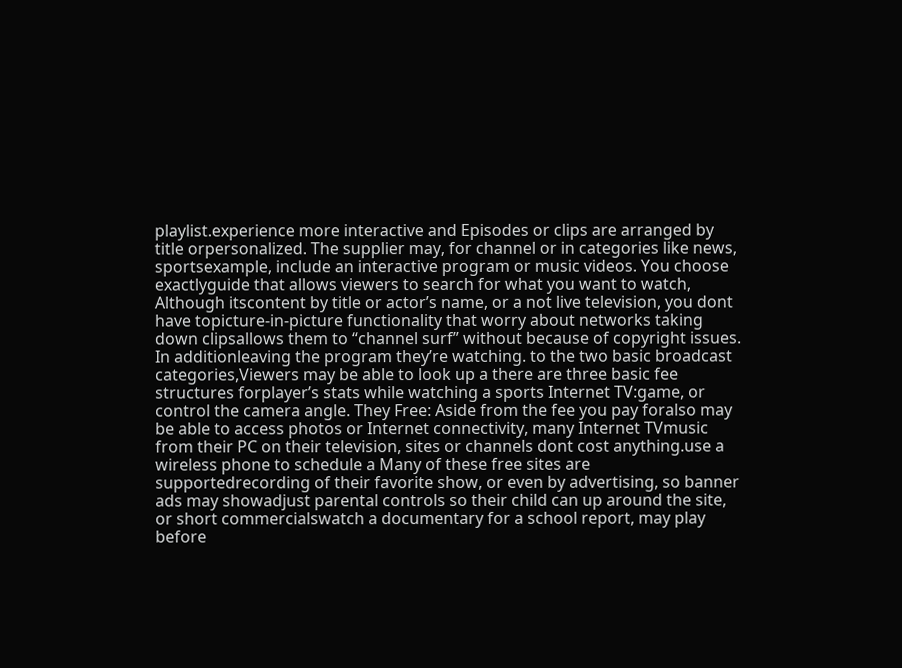playlist.experience more interactive and Episodes or clips are arranged by title orpersonalized. The supplier may, for channel or in categories like news, sportsexample, include an interactive program or music videos. You choose exactlyguide that allows viewers to search for what you want to watch, Although itscontent by title or actor’s name, or a not live television, you dont have topicture-in-picture functionality that worry about networks taking down clipsallows them to “channel surf” without because of copyright issues. In additionleaving the program they’re watching. to the two basic broadcast categories,Viewers may be able to look up a there are three basic fee structures forplayer’s stats while watching a sports Internet TV:game, or control the camera angle. They Free: Aside from the fee you pay foralso may be able to access photos or Internet connectivity, many Internet TVmusic from their PC on their television, sites or channels dont cost anything.use a wireless phone to schedule a Many of these free sites are supportedrecording of their favorite show, or even by advertising, so banner ads may showadjust parental controls so their child can up around the site, or short commercialswatch a documentary for a school report, may play before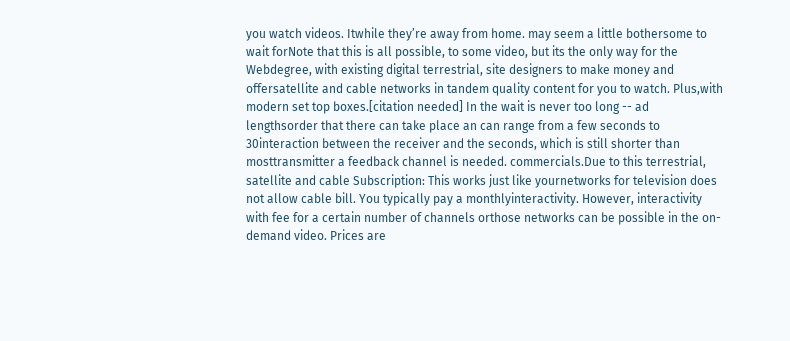you watch videos. Itwhile they’re away from home. may seem a little bothersome to wait forNote that this is all possible, to some video, but its the only way for the Webdegree, with existing digital terrestrial, site designers to make money and offersatellite and cable networks in tandem quality content for you to watch. Plus,with modern set top boxes.[citation needed] In the wait is never too long -- ad lengthsorder that there can take place an can range from a few seconds to 30interaction between the receiver and the seconds, which is still shorter than mosttransmitter a feedback channel is needed. commercials.Due to this terrestrial, satellite and cable Subscription: This works just like yournetworks for television does not allow cable bill. You typically pay a monthlyinteractivity. However, interactivity with fee for a certain number of channels orthose networks can be possible in the on-demand video. Prices are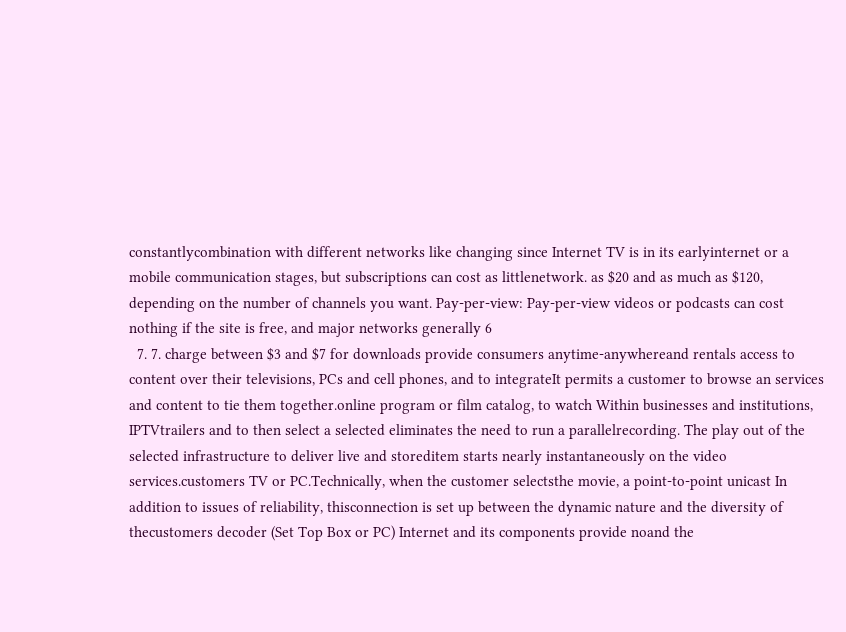constantlycombination with different networks like changing since Internet TV is in its earlyinternet or a mobile communication stages, but subscriptions can cost as littlenetwork. as $20 and as much as $120, depending on the number of channels you want. Pay-per-view: Pay-per-view videos or podcasts can cost nothing if the site is free, and major networks generally 6
  7. 7. charge between $3 and $7 for downloads provide consumers anytime-anywhereand rentals access to content over their televisions, PCs and cell phones, and to integrateIt permits a customer to browse an services and content to tie them together.online program or film catalog, to watch Within businesses and institutions, IPTVtrailers and to then select a selected eliminates the need to run a parallelrecording. The play out of the selected infrastructure to deliver live and storeditem starts nearly instantaneously on the video services.customers TV or PC.Technically, when the customer selectsthe movie, a point-to-point unicast In addition to issues of reliability, thisconnection is set up between the dynamic nature and the diversity of thecustomers decoder (Set Top Box or PC) Internet and its components provide noand the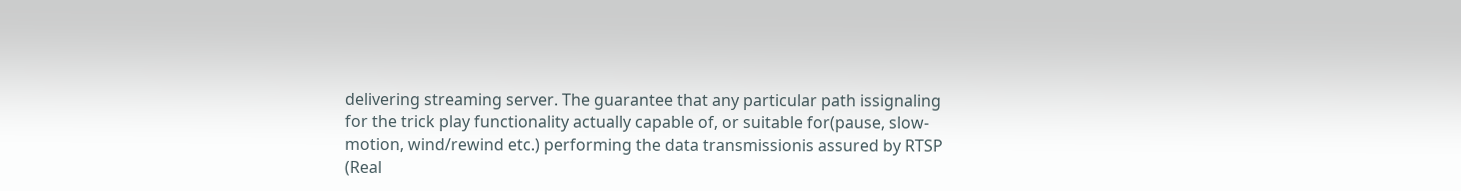delivering streaming server. The guarantee that any particular path issignaling for the trick play functionality actually capable of, or suitable for(pause, slow-motion, wind/rewind etc.) performing the data transmissionis assured by RTSP (Real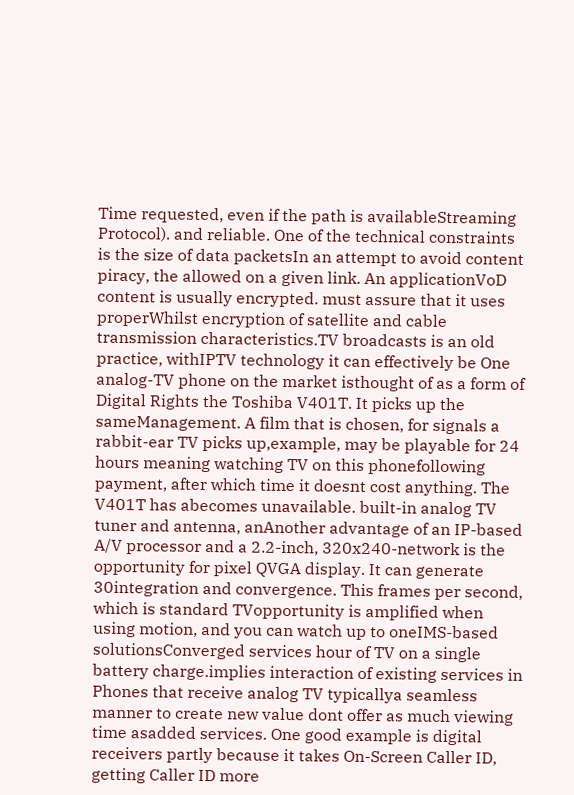Time requested, even if the path is availableStreaming Protocol). and reliable. One of the technical constraints is the size of data packetsIn an attempt to avoid content piracy, the allowed on a given link. An applicationVoD content is usually encrypted. must assure that it uses properWhilst encryption of satellite and cable transmission characteristics.TV broadcasts is an old practice, withIPTV technology it can effectively be One analog-TV phone on the market isthought of as a form of Digital Rights the Toshiba V401T. It picks up the sameManagement. A film that is chosen, for signals a rabbit-ear TV picks up,example, may be playable for 24 hours meaning watching TV on this phonefollowing payment, after which time it doesnt cost anything. The V401T has abecomes unavailable. built-in analog TV tuner and antenna, anAnother advantage of an IP-based A/V processor and a 2.2-inch, 320x240-network is the opportunity for pixel QVGA display. It can generate 30integration and convergence. This frames per second, which is standard TVopportunity is amplified when using motion, and you can watch up to oneIMS-based solutionsConverged services hour of TV on a single battery charge.implies interaction of existing services in Phones that receive analog TV typicallya seamless manner to create new value dont offer as much viewing time asadded services. One good example is digital receivers partly because it takes On-Screen Caller ID, getting Caller ID more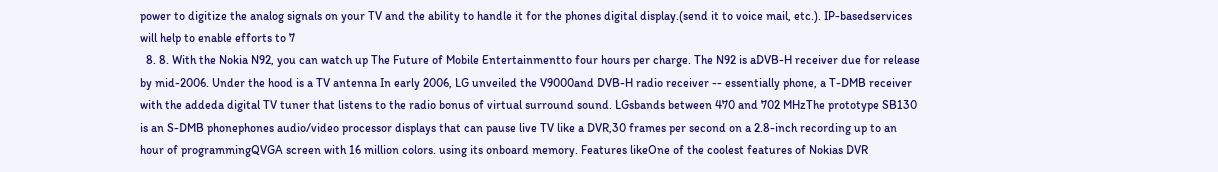power to digitize the analog signals on your TV and the ability to handle it for the phones digital display.(send it to voice mail, etc.). IP-basedservices will help to enable efforts to 7
  8. 8. With the Nokia N92, you can watch up The Future of Mobile Entertainmentto four hours per charge. The N92 is aDVB-H receiver due for release by mid-2006. Under the hood is a TV antenna In early 2006, LG unveiled the V9000and DVB-H radio receiver -- essentially phone, a T-DMB receiver with the addeda digital TV tuner that listens to the radio bonus of virtual surround sound. LGsbands between 470 and 702 MHzThe prototype SB130 is an S-DMB phonephones audio/video processor displays that can pause live TV like a DVR,30 frames per second on a 2.8-inch recording up to an hour of programmingQVGA screen with 16 million colors. using its onboard memory. Features likeOne of the coolest features of Nokias DVR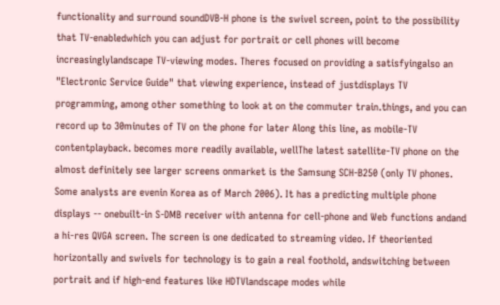functionality and surround soundDVB-H phone is the swivel screen, point to the possibility that TV-enabledwhich you can adjust for portrait or cell phones will become increasinglylandscape TV-viewing modes. Theres focused on providing a satisfyingalso an "Electronic Service Guide" that viewing experience, instead of justdisplays TV programming, among other something to look at on the commuter train.things, and you can record up to 30minutes of TV on the phone for later Along this line, as mobile-TV contentplayback. becomes more readily available, wellThe latest satellite-TV phone on the almost definitely see larger screens onmarket is the Samsung SCH-B250 (only TV phones. Some analysts are evenin Korea as of March 2006). It has a predicting multiple phone displays -- onebuilt-in S-DMB receiver with antenna for cell-phone and Web functions andand a hi-res QVGA screen. The screen is one dedicated to streaming video. If theoriented horizontally and swivels for technology is to gain a real foothold, andswitching between portrait and if high-end features like HDTVlandscape modes while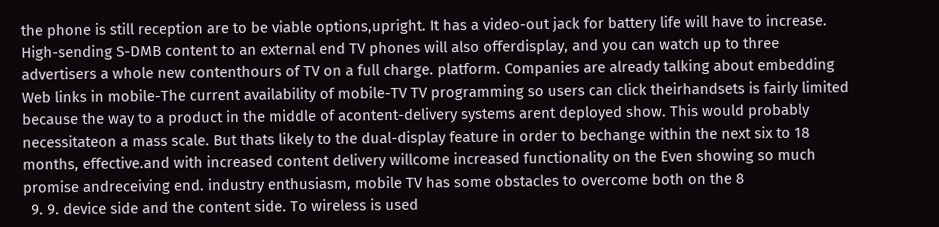the phone is still reception are to be viable options,upright. It has a video-out jack for battery life will have to increase. High-sending S-DMB content to an external end TV phones will also offerdisplay, and you can watch up to three advertisers a whole new contenthours of TV on a full charge. platform. Companies are already talking about embedding Web links in mobile-The current availability of mobile-TV TV programming so users can click theirhandsets is fairly limited because the way to a product in the middle of acontent-delivery systems arent deployed show. This would probably necessitateon a mass scale. But thats likely to the dual-display feature in order to bechange within the next six to 18 months, effective.and with increased content delivery willcome increased functionality on the Even showing so much promise andreceiving end. industry enthusiasm, mobile TV has some obstacles to overcome both on the 8
  9. 9. device side and the content side. To wireless is used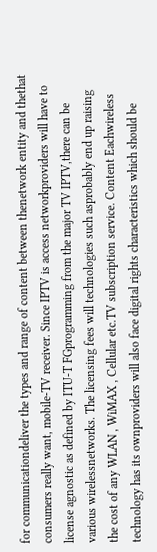for communicationdeliver the types and range of content between thenetwork entity and thethat consumers really want, mobile-TV receiver. Since IPTV is access networkproviders will have to license agnostic as defined by ITU-T FGprogramming from the major TV IPTV,there can be various wirelessnetworks. The licensing fees will technologies such asprobably end up raising the cost of any WLAN , WiMAX , Cellular etc.TV subscription service. Content Eachwireless technology has its ownproviders will also face digital rights characteristics which should be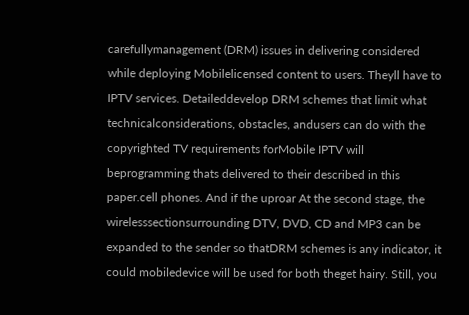carefullymanagement (DRM) issues in delivering considered while deploying Mobilelicensed content to users. Theyll have to IPTV services. Detaileddevelop DRM schemes that limit what technicalconsiderations, obstacles, andusers can do with the copyrighted TV requirements forMobile IPTV will beprogramming thats delivered to their described in this paper.cell phones. And if the uproar At the second stage, the wirelesssectionsurrounding DTV, DVD, CD and MP3 can be expanded to the sender so thatDRM schemes is any indicator, it could mobiledevice will be used for both theget hairy. Still, you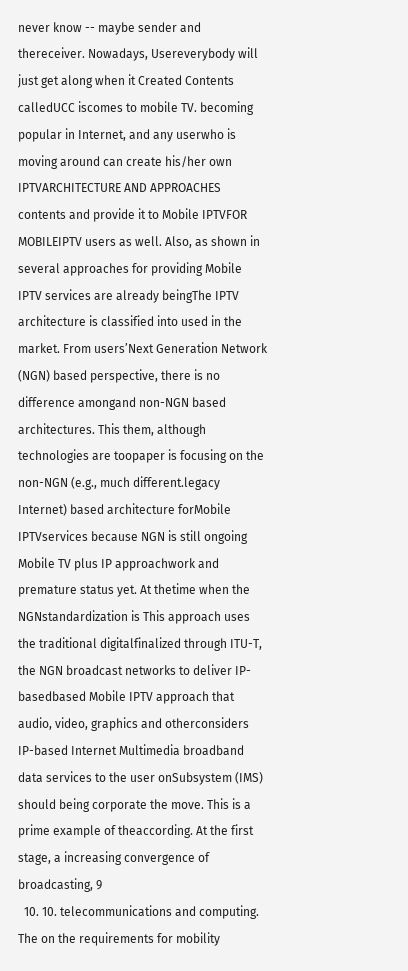never know -- maybe sender and thereceiver. Nowadays, Usereverybody will just get along when it Created Contents calledUCC iscomes to mobile TV. becoming popular in Internet, and any userwho is moving around can create his/her own IPTVARCHITECTURE AND APPROACHES contents and provide it to Mobile IPTVFOR MOBILEIPTV users as well. Also, as shown in several approaches for providing Mobile IPTV services are already beingThe IPTV architecture is classified into used in the market. From users’Next Generation Network (NGN) based perspective, there is no difference amongand non-NGN based architectures. This them, although technologies are toopaper is focusing on the non-NGN (e.g., much different.legacy Internet) based architecture forMobile IPTVservices because NGN is still ongoing Mobile TV plus IP approachwork and premature status yet. At thetime when the NGNstandardization is This approach uses the traditional digitalfinalized through ITU-T, the NGN broadcast networks to deliver IP-basedbased Mobile IPTV approach that audio, video, graphics and otherconsiders IP-based Internet Multimedia broadband data services to the user onSubsystem (IMS) should being corporate the move. This is a prime example of theaccording. At the first stage, a increasing convergence of broadcasting, 9
  10. 10. telecommunications and computing. The on the requirements for mobility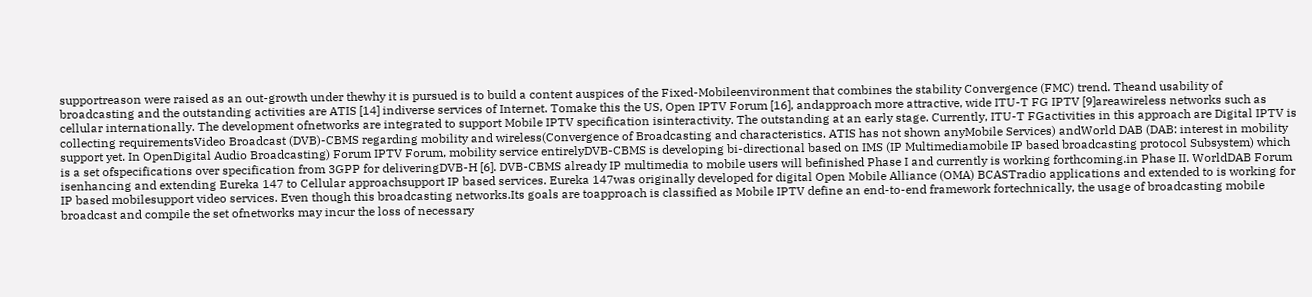supportreason were raised as an out-growth under thewhy it is pursued is to build a content auspices of the Fixed-Mobileenvironment that combines the stability Convergence (FMC) trend. Theand usability of broadcasting and the outstanding activities are ATIS [14] indiverse services of Internet. Tomake this the US, Open IPTV Forum [16], andapproach more attractive, wide ITU-T FG IPTV [9]areawireless networks such as cellular internationally. The development ofnetworks are integrated to support Mobile IPTV specification isinteractivity. The outstanding at an early stage. Currently, ITU-T FGactivities in this approach are Digital IPTV is collecting requirementsVideo Broadcast (DVB)-CBMS regarding mobility and wireless(Convergence of Broadcasting and characteristics. ATIS has not shown anyMobile Services) andWorld DAB (DAB: interest in mobility support yet. In OpenDigital Audio Broadcasting) Forum IPTV Forum, mobility service entirelyDVB-CBMS is developing bi-directional based on IMS (IP Multimediamobile IP based broadcasting protocol Subsystem) which is a set ofspecifications over specification from 3GPP for deliveringDVB-H [6]. DVB-CBMS already IP multimedia to mobile users will befinished Phase I and currently is working forthcoming.in Phase II. WorldDAB Forum isenhancing and extending Eureka 147 to Cellular approachsupport IP based services. Eureka 147was originally developed for digital Open Mobile Alliance (OMA) BCASTradio applications and extended to is working for IP based mobilesupport video services. Even though this broadcasting networks.Its goals are toapproach is classified as Mobile IPTV define an end-to-end framework fortechnically, the usage of broadcasting mobile broadcast and compile the set ofnetworks may incur the loss of necessary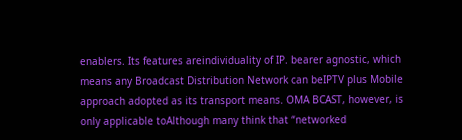enablers. Its features areindividuality of IP. bearer agnostic, which means any Broadcast Distribution Network can beIPTV plus Mobile approach adopted as its transport means. OMA BCAST, however, is only applicable toAlthough many think that “networked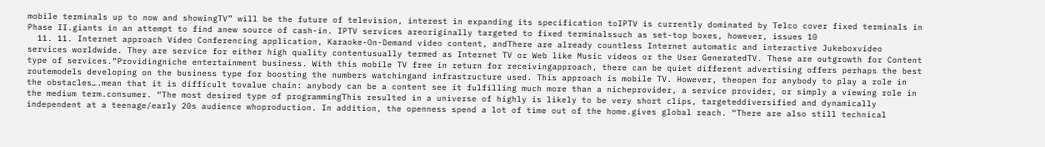mobile terminals up to now and showingTV” will be the future of television, interest in expanding its specification toIPTV is currently dominated by Telco cover fixed terminals in Phase II.giants in an attempt to find anew source of cash-in. IPTV services areoriginally targeted to fixed terminalssuch as set-top boxes, however, issues 10
  11. 11. Internet approach Video Conferencing application, Karaoke-On-Demand video content, andThere are already countless Internet automatic and interactive Jukeboxvideo services worldwide. They are service for either high quality contentusually termed as Internet TV or Web like Music videos or the User GeneratedTV. These are outgrowth for Content type of services.“Providingniche entertainment business. With this mobile TV free in return for receivingapproach, there can be quiet different advertising offers perhaps the best routemodels developing on the business type for boosting the numbers watchingand infrastructure used. This approach is mobile TV. However, theopen for anybody to play a role in the obstacles….mean that it is difficult tovalue chain: anybody can be a content see it fulfilling much more than a nicheprovider, a service provider, or simply a viewing role in the medium term.consumer. “The most desired type of programmingThis resulted in a universe of highly is likely to be very short clips, targeteddiversified and dynamically independent at a teenage/early 20s audience whoproduction. In addition, the openness spend a lot of time out of the home.gives global reach. “There are also still technical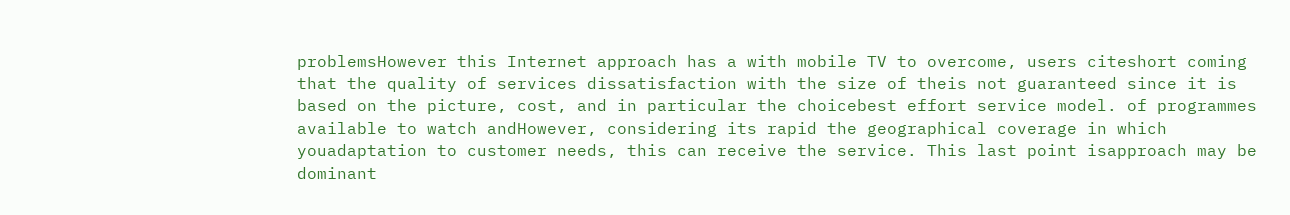problemsHowever this Internet approach has a with mobile TV to overcome, users citeshort coming that the quality of services dissatisfaction with the size of theis not guaranteed since it is based on the picture, cost, and in particular the choicebest effort service model. of programmes available to watch andHowever, considering its rapid the geographical coverage in which youadaptation to customer needs, this can receive the service. This last point isapproach may be dominant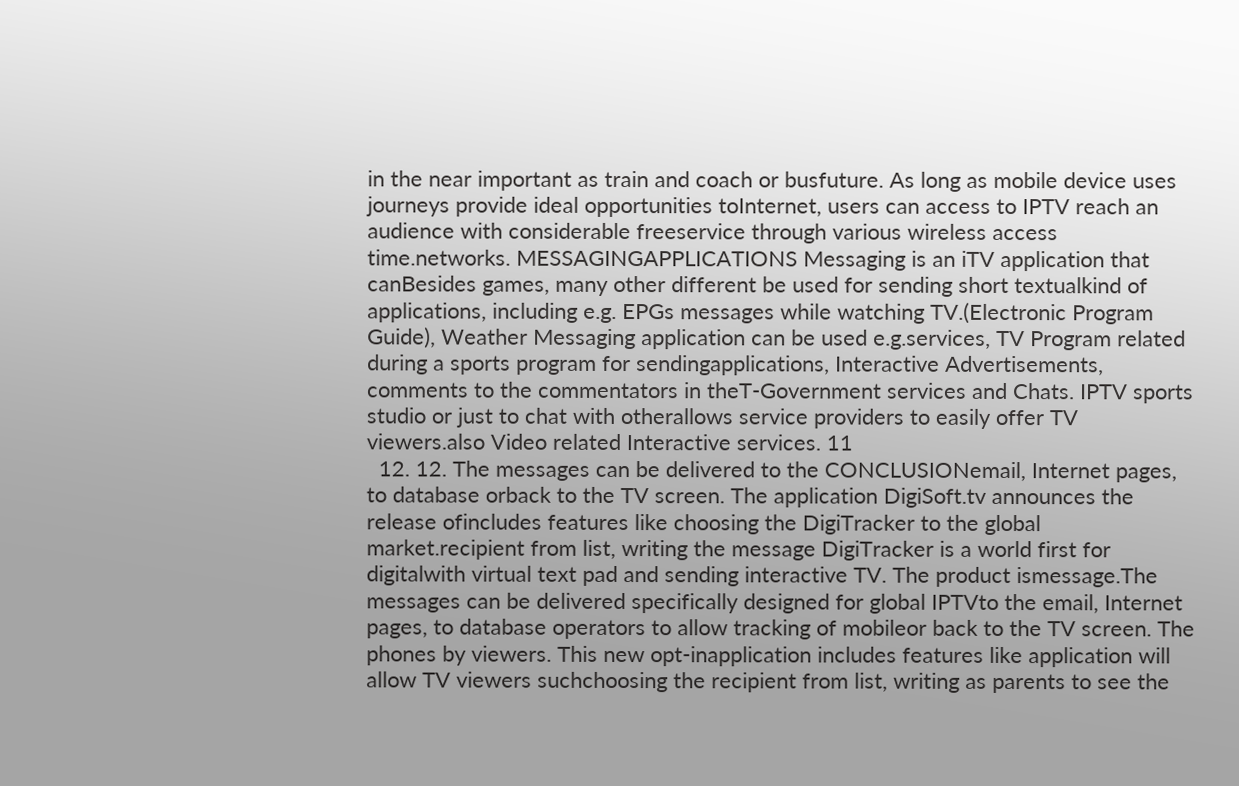in the near important as train and coach or busfuture. As long as mobile device uses journeys provide ideal opportunities toInternet, users can access to IPTV reach an audience with considerable freeservice through various wireless access time.networks. MESSAGINGAPPLICATIONS Messaging is an iTV application that canBesides games, many other different be used for sending short textualkind of applications, including e.g. EPGs messages while watching TV.(Electronic Program Guide), Weather Messaging application can be used e.g.services, TV Program related during a sports program for sendingapplications, Interactive Advertisements, comments to the commentators in theT-Government services and Chats. IPTV sports studio or just to chat with otherallows service providers to easily offer TV viewers.also Video related Interactive services. 11
  12. 12. The messages can be delivered to the CONCLUSIONemail, Internet pages, to database orback to the TV screen. The application DigiSoft.tv announces the release ofincludes features like choosing the DigiTracker to the global market.recipient from list, writing the message DigiTracker is a world first for digitalwith virtual text pad and sending interactive TV. The product ismessage.The messages can be delivered specifically designed for global IPTVto the email, Internet pages, to database operators to allow tracking of mobileor back to the TV screen. The phones by viewers. This new opt-inapplication includes features like application will allow TV viewers suchchoosing the recipient from list, writing as parents to see the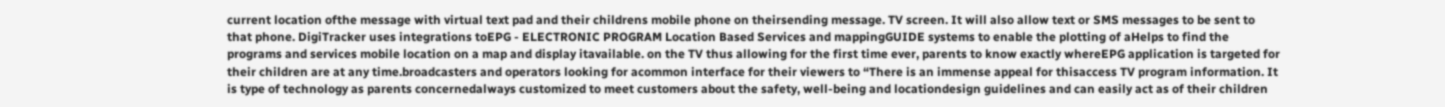current location ofthe message with virtual text pad and their childrens mobile phone on theirsending message. TV screen. It will also allow text or SMS messages to be sent to that phone. DigiTracker uses integrations toEPG - ELECTRONIC PROGRAM Location Based Services and mappingGUIDE systems to enable the plotting of aHelps to find the programs and services mobile location on a map and display itavailable. on the TV thus allowing for the first time ever, parents to know exactly whereEPG application is targeted for their children are at any time.broadcasters and operators looking for acommon interface for their viewers to “There is an immense appeal for thisaccess TV program information. It is type of technology as parents concernedalways customized to meet customers about the safety, well-being and locationdesign guidelines and can easily act as of their children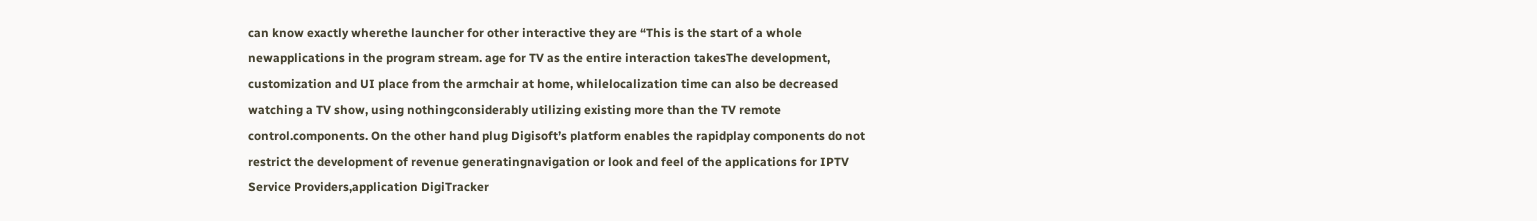can know exactly wherethe launcher for other interactive they are “This is the start of a whole newapplications in the program stream. age for TV as the entire interaction takesThe development, customization and UI place from the armchair at home, whilelocalization time can also be decreased watching a TV show, using nothingconsiderably utilizing existing more than the TV remote control.components. On the other hand plug Digisoft’s platform enables the rapidplay components do not restrict the development of revenue generatingnavigation or look and feel of the applications for IPTV Service Providers,application DigiTracker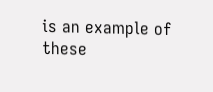is an example of these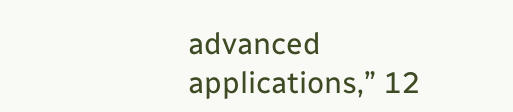advanced applications,” 12